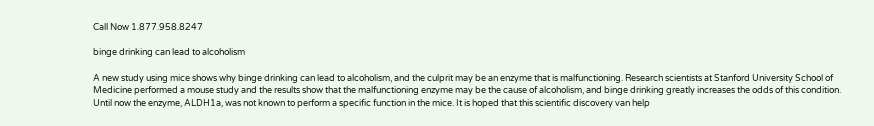Call Now 1.877.958.8247

binge drinking can lead to alcoholism

A new study using mice shows why binge drinking can lead to alcoholism, and the culprit may be an enzyme that is malfunctioning. Research scientists at Stanford University School of Medicine performed a mouse study and the results show that the malfunctioning enzyme may be the cause of alcoholism, and binge drinking greatly increases the odds of this condition. Until now the enzyme, ALDH1a, was not known to perform a specific function in the mice. It is hoped that this scientific discovery van help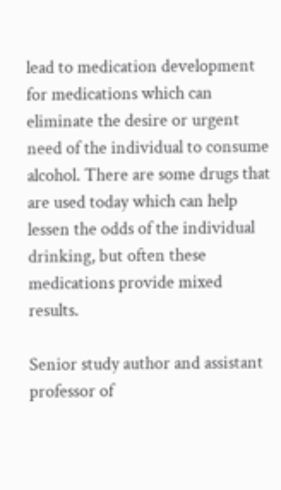lead to medication development for medications which can eliminate the desire or urgent need of the individual to consume alcohol. There are some drugs that are used today which can help lessen the odds of the individual drinking, but often these medications provide mixed results.

Senior study author and assistant professor of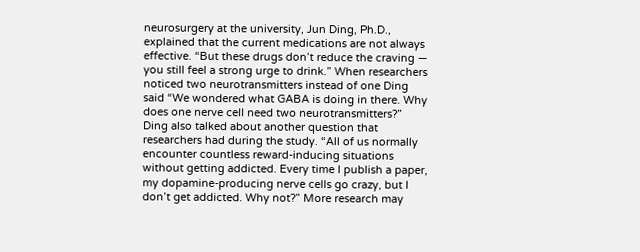neurosurgery at the university, Jun Ding, Ph.D., explained that the current medications are not always effective. “But these drugs don’t reduce the craving — you still feel a strong urge to drink.” When researchers noticed two neurotransmitters instead of one Ding said “We wondered what GABA is doing in there. Why does one nerve cell need two neurotransmitters?” Ding also talked about another question that researchers had during the study. “All of us normally encounter countless reward-inducing situations without getting addicted. Every time I publish a paper, my dopamine-producing nerve cells go crazy, but I don’t get addicted. Why not?” More research may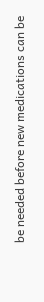be needed before new medications can be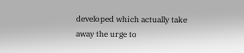developed which actually take away the urge to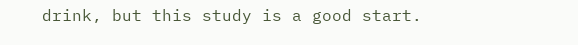drink, but this study is a good start.